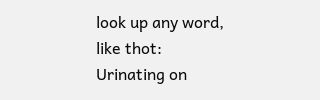look up any word, like thot:
Urinating on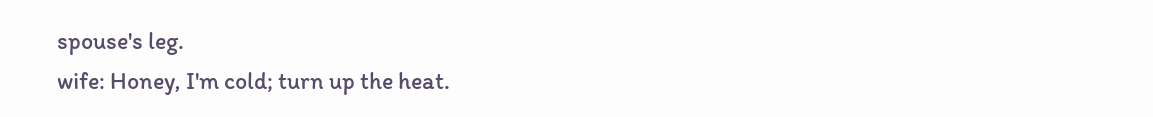spouse's leg.
wife: Honey, I'm cold; turn up the heat.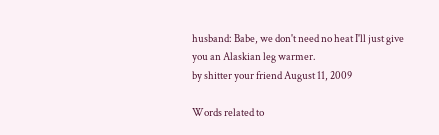husband: Babe, we don't need no heat I'll just give you an Alaskian leg warmer.
by shitter your friend August 11, 2009

Words related to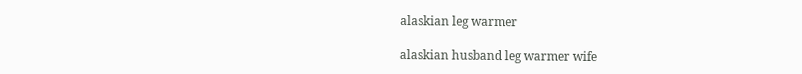alaskian leg warmer

alaskian husband leg warmer wife